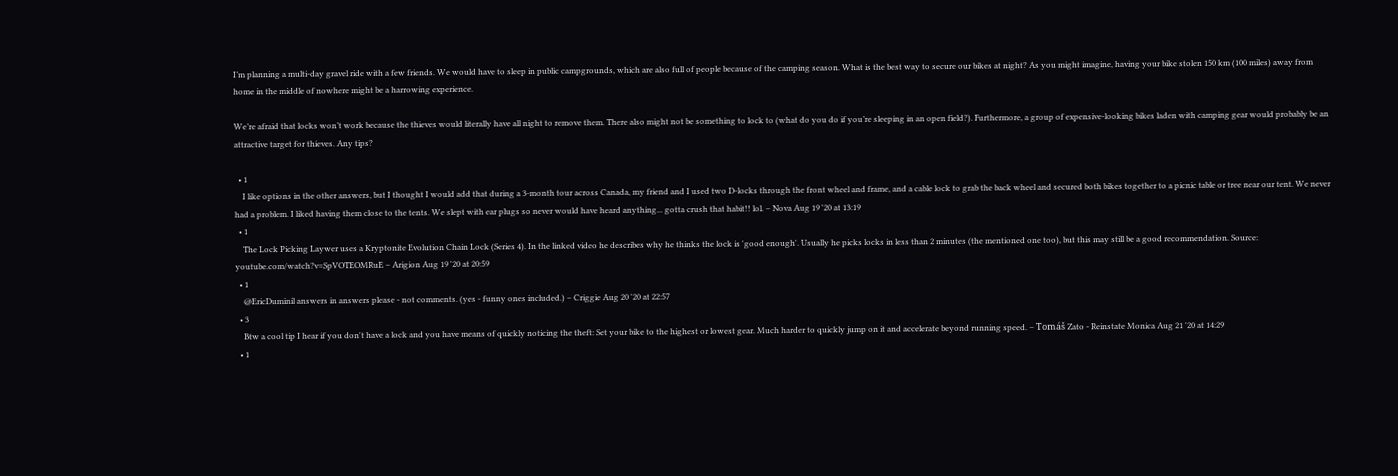I’m planning a multi-day gravel ride with a few friends. We would have to sleep in public campgrounds, which are also full of people because of the camping season. What is the best way to secure our bikes at night? As you might imagine, having your bike stolen 150 km (100 miles) away from home in the middle of nowhere might be a harrowing experience.

We’re afraid that locks won’t work because the thieves would literally have all night to remove them. There also might not be something to lock to (what do you do if you’re sleeping in an open field?). Furthermore, a group of expensive-looking bikes laden with camping gear would probably be an attractive target for thieves. Any tips?

  • 1
    I like options in the other answers, but I thought I would add that during a 3-month tour across Canada, my friend and I used two D-locks through the front wheel and frame, and a cable lock to grab the back wheel and secured both bikes together to a picnic table or tree near our tent. We never had a problem. I liked having them close to the tents. We slept with ear plugs so never would have heard anything... gotta crush that habit!! lol. – Nova Aug 19 '20 at 13:19
  • 1
    The Lock Picking Laywer uses a Kryptonite Evolution Chain Lock (Series 4). In the linked video he describes why he thinks the lock is 'good enough'. Usually he picks locks in less than 2 minutes (the mentioned one too), but this may still be a good recommendation. Source: youtube.com/watch?v=SpVOTEOMRuE – Arigion Aug 19 '20 at 20:59
  • 1
    @EricDuminil answers in answers please - not comments. (yes - funny ones included.) – Criggie Aug 20 '20 at 22:57
  • 3
    Btw a cool tip I hear if you don't have a lock and you have means of quickly noticing the theft: Set your bike to the highest or lowest gear. Much harder to quickly jump on it and accelerate beyond running speed. – Tomáš Zato - Reinstate Monica Aug 21 '20 at 14:29
  • 1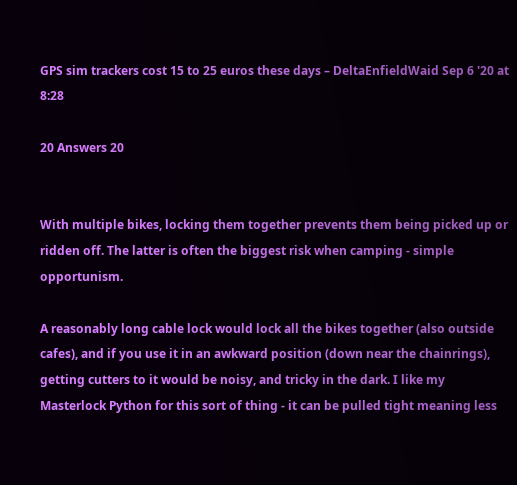GPS sim trackers cost 15 to 25 euros these days – DeltaEnfieldWaid Sep 6 '20 at 8:28

20 Answers 20


With multiple bikes, locking them together prevents them being picked up or ridden off. The latter is often the biggest risk when camping - simple opportunism.

A reasonably long cable lock would lock all the bikes together (also outside cafes), and if you use it in an awkward position (down near the chainrings), getting cutters to it would be noisy, and tricky in the dark. I like my Masterlock Python for this sort of thing - it can be pulled tight meaning less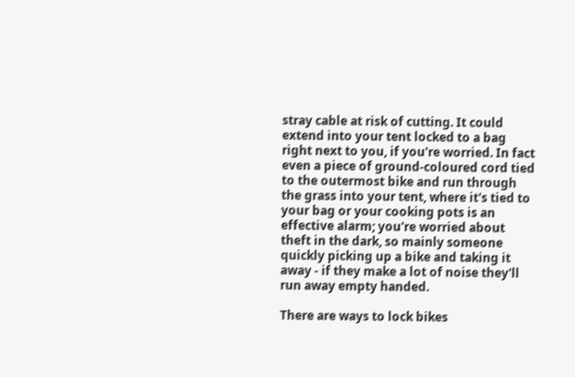stray cable at risk of cutting. It could extend into your tent locked to a bag right next to you, if you're worried. In fact even a piece of ground-coloured cord tied to the outermost bike and run through the grass into your tent, where it's tied to your bag or your cooking pots is an effective alarm; you're worried about theft in the dark, so mainly someone quickly picking up a bike and taking it away - if they make a lot of noise they'll run away empty handed.

There are ways to lock bikes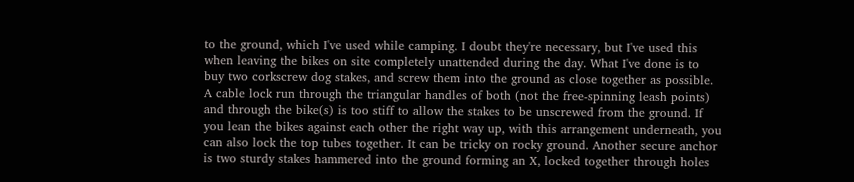to the ground, which I've used while camping. I doubt they're necessary, but I've used this when leaving the bikes on site completely unattended during the day. What I've done is to buy two corkscrew dog stakes, and screw them into the ground as close together as possible. A cable lock run through the triangular handles of both (not the free-spinning leash points) and through the bike(s) is too stiff to allow the stakes to be unscrewed from the ground. If you lean the bikes against each other the right way up, with this arrangement underneath, you can also lock the top tubes together. It can be tricky on rocky ground. Another secure anchor is two sturdy stakes hammered into the ground forming an X, locked together through holes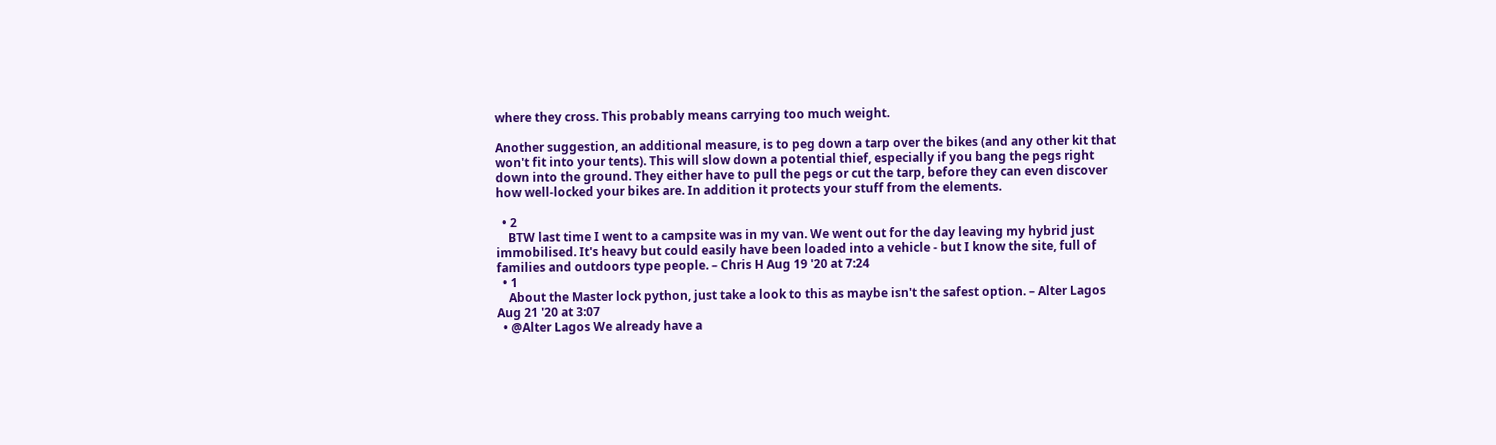where they cross. This probably means carrying too much weight.

Another suggestion, an additional measure, is to peg down a tarp over the bikes (and any other kit that won't fit into your tents). This will slow down a potential thief, especially if you bang the pegs right down into the ground. They either have to pull the pegs or cut the tarp, before they can even discover how well-locked your bikes are. In addition it protects your stuff from the elements.

  • 2
    BTW last time I went to a campsite was in my van. We went out for the day leaving my hybrid just immobilised. It's heavy but could easily have been loaded into a vehicle - but I know the site, full of families and outdoors type people. – Chris H Aug 19 '20 at 7:24
  • 1
    About the Master lock python, just take a look to this as maybe isn't the safest option. – Alter Lagos Aug 21 '20 at 3:07
  • @Alter Lagos We already have a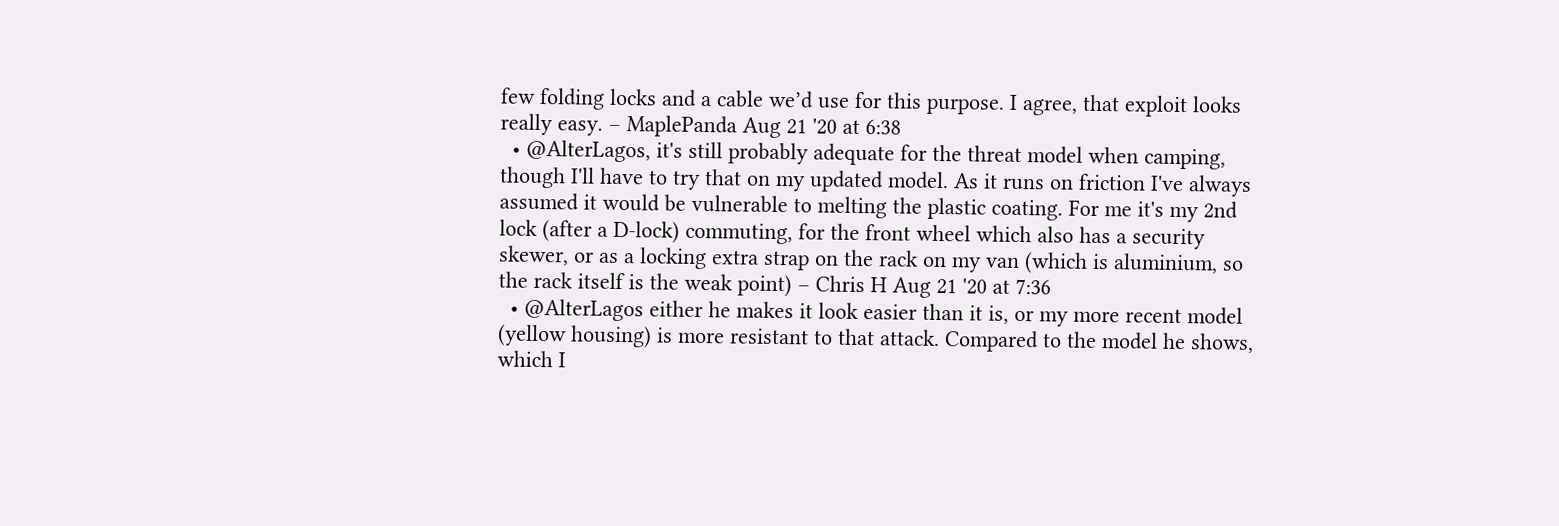few folding locks and a cable we’d use for this purpose. I agree, that exploit looks really easy. – MaplePanda Aug 21 '20 at 6:38
  • @AlterLagos, it's still probably adequate for the threat model when camping, though I'll have to try that on my updated model. As it runs on friction I've always assumed it would be vulnerable to melting the plastic coating. For me it's my 2nd lock (after a D-lock) commuting, for the front wheel which also has a security skewer, or as a locking extra strap on the rack on my van (which is aluminium, so the rack itself is the weak point) – Chris H Aug 21 '20 at 7:36
  • @AlterLagos either he makes it look easier than it is, or my more recent model (yellow housing) is more resistant to that attack. Compared to the model he shows, which I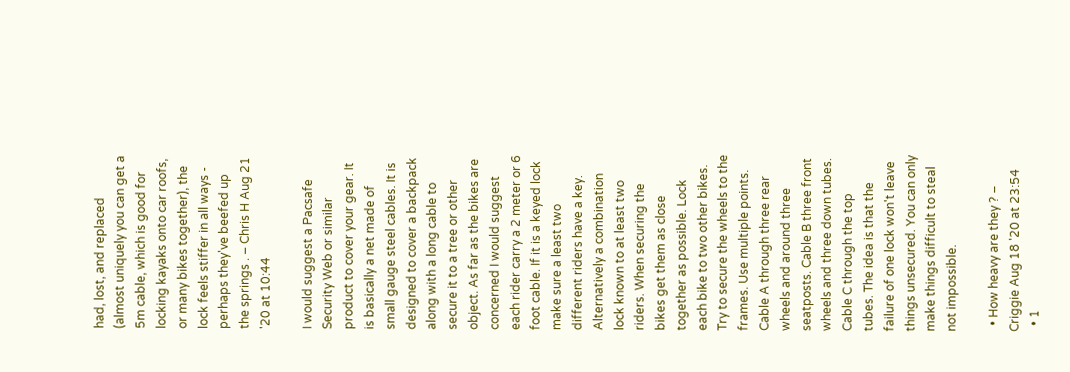had, lost, and replaced (almost uniquely you can get a 5m cable, which is good for locking kayaks onto car roofs, or many bikes together), the lock feels stiffer in all ways - perhaps they've beefed up the springs . – Chris H Aug 21 '20 at 10:44

I would suggest a Pacsafe Security Web or similar product to cover your gear. It is basically a net made of small gauge steel cables. It is designed to cover a backpack along with a long cable to secure it to a tree or other object. As far as the bikes are concerned I would suggest each rider carry a 2 meter or 6 foot cable. If it is a keyed lock make sure a least two different riders have a key. Alternatively a combination lock known to at least two riders. When securing the bikes get them as close together as possible. Lock each bike to two other bikes. Try to secure the wheels to the frames. Use multiple points. Cable A through three rear wheels and around three seatposts. Cable B three front wheels and three down tubes. Cable C through the top tubes. The idea is that the failure of one lock won't leave things unsecured. You can only make things difficult to steal not impossible.

  • How heavy are they ? – Criggie Aug 18 '20 at 23:54
  • 1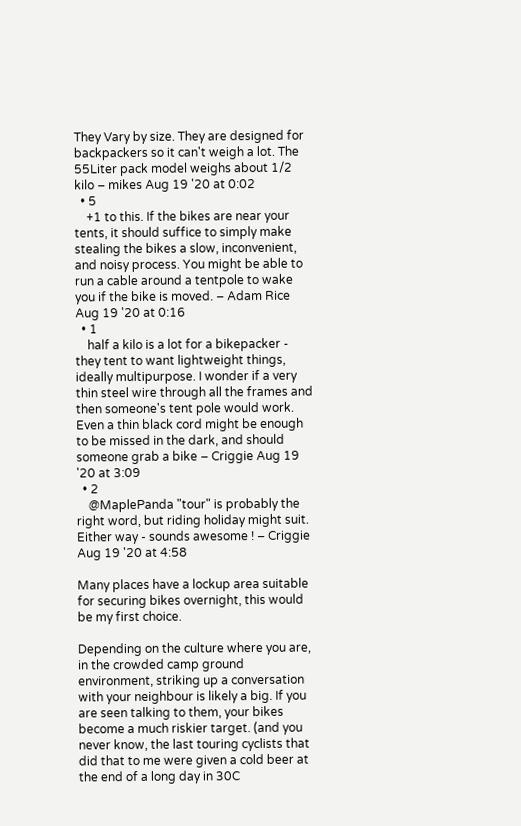They Vary by size. They are designed for backpackers so it can't weigh a lot. The 55Liter pack model weighs about 1/2 kilo – mikes Aug 19 '20 at 0:02
  • 5
    +1 to this. If the bikes are near your tents, it should suffice to simply make stealing the bikes a slow, inconvenient, and noisy process. You might be able to run a cable around a tentpole to wake you if the bike is moved. – Adam Rice Aug 19 '20 at 0:16
  • 1
    half a kilo is a lot for a bikepacker - they tent to want lightweight things, ideally multipurpose. I wonder if a very thin steel wire through all the frames and then someone's tent pole would work. Even a thin black cord might be enough to be missed in the dark, and should someone grab a bike – Criggie Aug 19 '20 at 3:09
  • 2
    @MaplePanda "tour" is probably the right word, but riding holiday might suit. Either way - sounds awesome ! – Criggie Aug 19 '20 at 4:58

Many places have a lockup area suitable for securing bikes overnight, this would be my first choice.

Depending on the culture where you are, in the crowded camp ground environment, striking up a conversation with your neighbour is likely a big. If you are seen talking to them, your bikes become a much riskier target. (and you never know, the last touring cyclists that did that to me were given a cold beer at the end of a long day in 30C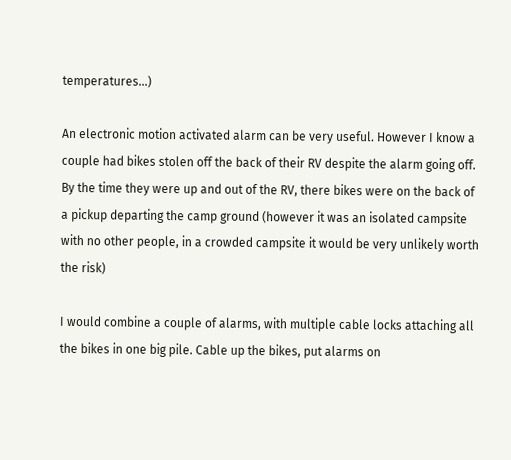temperatures...)

An electronic motion activated alarm can be very useful. However I know a couple had bikes stolen off the back of their RV despite the alarm going off. By the time they were up and out of the RV, there bikes were on the back of a pickup departing the camp ground (however it was an isolated campsite with no other people, in a crowded campsite it would be very unlikely worth the risk)

I would combine a couple of alarms, with multiple cable locks attaching all the bikes in one big pile. Cable up the bikes, put alarms on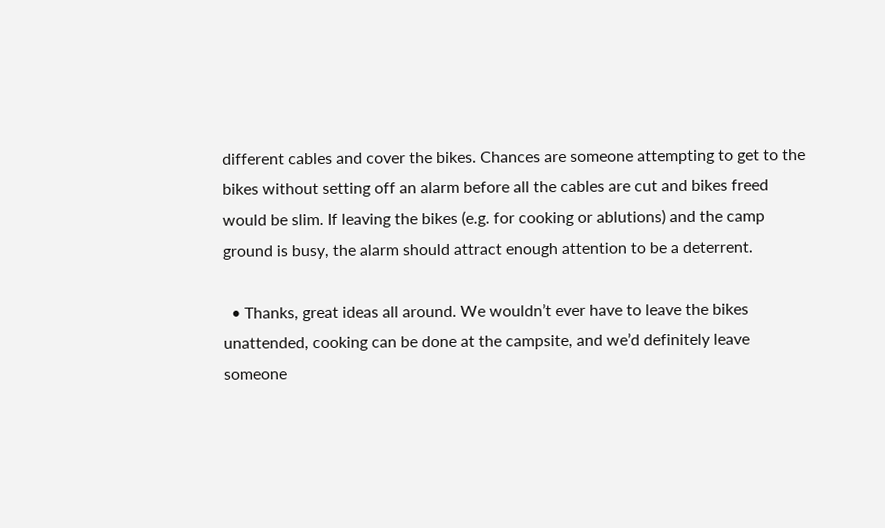different cables and cover the bikes. Chances are someone attempting to get to the bikes without setting off an alarm before all the cables are cut and bikes freed would be slim. If leaving the bikes (e.g. for cooking or ablutions) and the camp ground is busy, the alarm should attract enough attention to be a deterrent.

  • Thanks, great ideas all around. We wouldn’t ever have to leave the bikes unattended, cooking can be done at the campsite, and we’d definitely leave someone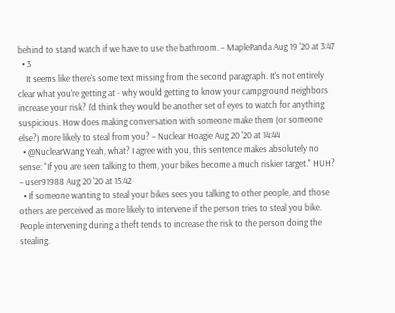behind to stand watch if we have to use the bathroom. – MaplePanda Aug 19 '20 at 3:47
  • 3
    It seems like there's some text missing from the second paragraph. It's not entirely clear what you're getting at - why would getting to know your campground neighbors increase your risk? I'd think they would be another set of eyes to watch for anything suspicious. How does making conversation with someone make them (or someone else?) more likely to steal from you? – Nuclear Hoagie Aug 20 '20 at 14:44
  • @NuclearWang Yeah, what? I agree with you, this sentence makes absolutely no sense: "If you are seen talking to them, your bikes become a much riskier target." HUH? – user91988 Aug 20 '20 at 15:42
  • If someone wanting to steal your bikes sees you talking to other people, and those others are perceived as more likely to intervene if the person tries to steal you bike. People intervening during a theft tends to increase the risk to the person doing the stealing.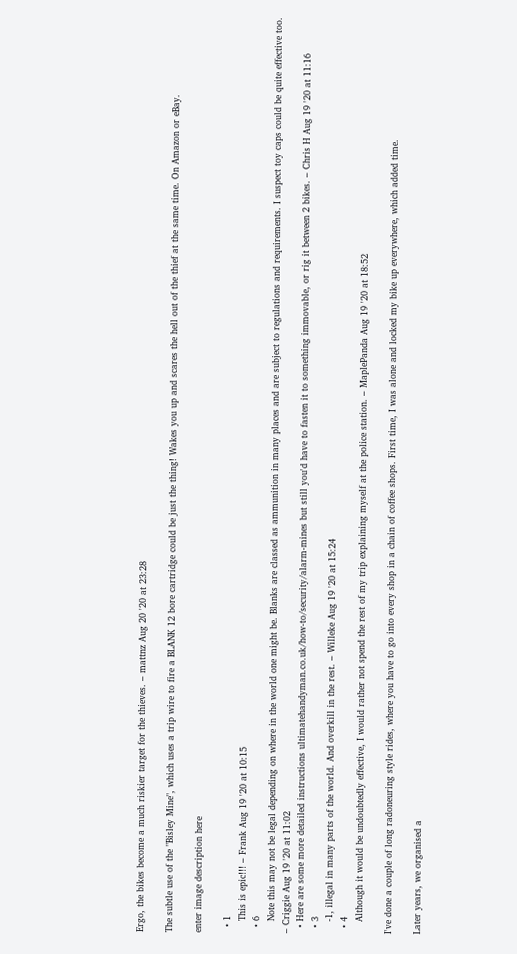Ergo, the bikes become a much riskier target for the thieves. – mattnz Aug 20 '20 at 23:28

The subtle use of the "Bisley Mine", which uses a trip wire to fire a BLANK 12 bore cartridge could be just the thing! Wakes you up and scares the hell out of the thief at the same time. On Amazon or eBay.

enter image description here

  • 1
    This is epic!!! – Frank Aug 19 '20 at 10:15
  • 6
    Note this may not be legal depending on where in the world one might be. Blanks are classed as ammunition in many places and are subject to regulations and requirements. I suspect toy caps could be quite effective too. – Criggie Aug 19 '20 at 11:02
  • Here are some more detailed instructions ultimatehandyman.co.uk/how-to/security/alarm-mines but still you'd have to fasten it to something immovable, or rig it between 2 bikes. – Chris H Aug 19 '20 at 11:16
  • 3
    -1, illegal in many parts of the world. And overkill in the rest. – Willeke Aug 19 '20 at 15:24
  • 4
    Although it would be undoubtedly effective, I would rather not spend the rest of my trip explaining myself at the police station. – MaplePanda Aug 19 '20 at 18:52

I've done a couple of long radoneuring style rides, where you have to go into every shop in a chain of coffee shops. First time, I was alone and locked my bike up everywhere, which added time.

Later years, we organised a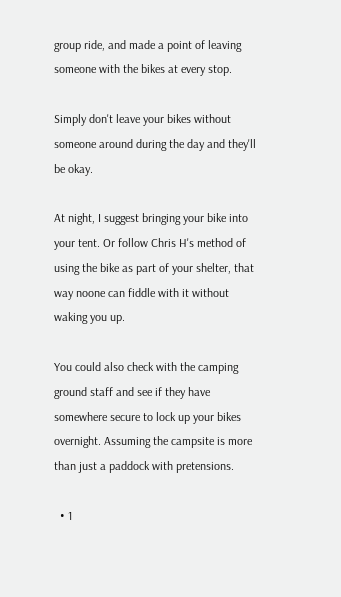group ride, and made a point of leaving someone with the bikes at every stop.

Simply don't leave your bikes without someone around during the day and they'll be okay.

At night, I suggest bringing your bike into your tent. Or follow Chris H's method of using the bike as part of your shelter, that way noone can fiddle with it without waking you up.

You could also check with the camping ground staff and see if they have somewhere secure to lock up your bikes overnight. Assuming the campsite is more than just a paddock with pretensions.

  • 1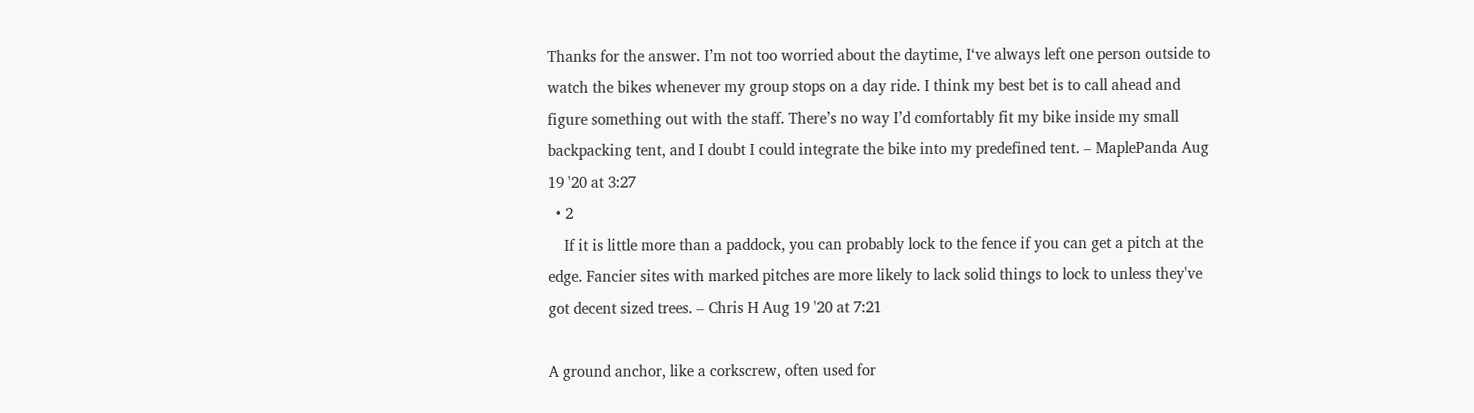Thanks for the answer. I’m not too worried about the daytime, I‘ve always left one person outside to watch the bikes whenever my group stops on a day ride. I think my best bet is to call ahead and figure something out with the staff. There’s no way I’d comfortably fit my bike inside my small backpacking tent, and I doubt I could integrate the bike into my predefined tent. – MaplePanda Aug 19 '20 at 3:27
  • 2
    If it is little more than a paddock, you can probably lock to the fence if you can get a pitch at the edge. Fancier sites with marked pitches are more likely to lack solid things to lock to unless they've got decent sized trees. – Chris H Aug 19 '20 at 7:21

A ground anchor, like a corkscrew, often used for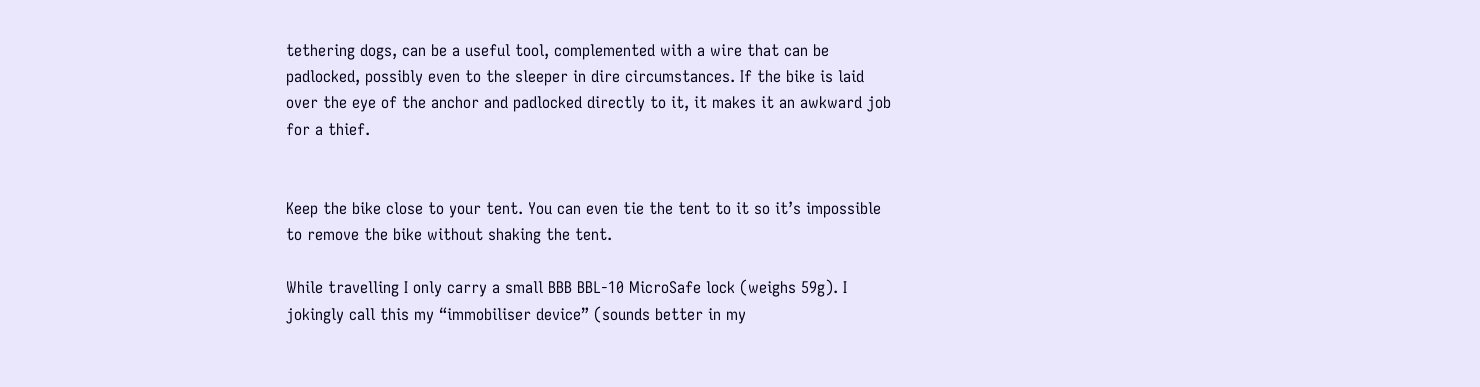tethering dogs, can be a useful tool, complemented with a wire that can be padlocked, possibly even to the sleeper in dire circumstances. If the bike is laid over the eye of the anchor and padlocked directly to it, it makes it an awkward job for a thief.


Keep the bike close to your tent. You can even tie the tent to it so it’s impossible to remove the bike without shaking the tent.

While travelling I only carry a small BBB BBL-10 MicroSafe lock (weighs 59g). I jokingly call this my “immobiliser device” (sounds better in my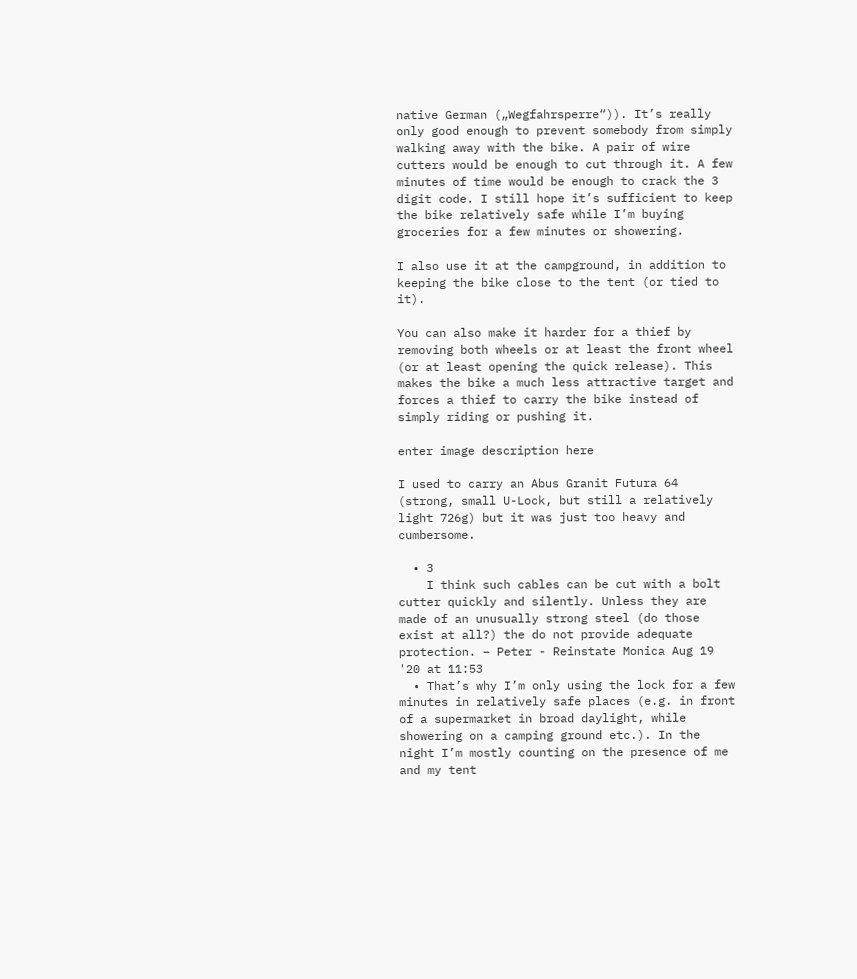native German („Wegfahrsperre“)). It’s really only good enough to prevent somebody from simply walking away with the bike. A pair of wire cutters would be enough to cut through it. A few minutes of time would be enough to crack the 3 digit code. I still hope it’s sufficient to keep the bike relatively safe while I’m buying groceries for a few minutes or showering.

I also use it at the campground, in addition to keeping the bike close to the tent (or tied to it).

You can also make it harder for a thief by removing both wheels or at least the front wheel (or at least opening the quick release). This makes the bike a much less attractive target and forces a thief to carry the bike instead of simply riding or pushing it.

enter image description here

I used to carry an Abus Granit Futura 64 (strong, small U-Lock, but still a relatively light 726g) but it was just too heavy and cumbersome.

  • 3
    I think such cables can be cut with a bolt cutter quickly and silently. Unless they are made of an unusually strong steel (do those exist at all?) the do not provide adequate protection. – Peter - Reinstate Monica Aug 19 '20 at 11:53
  • That’s why I’m only using the lock for a few minutes in relatively safe places (e.g. in front of a supermarket in broad daylight, while showering on a camping ground etc.). In the night I’m mostly counting on the presence of me and my tent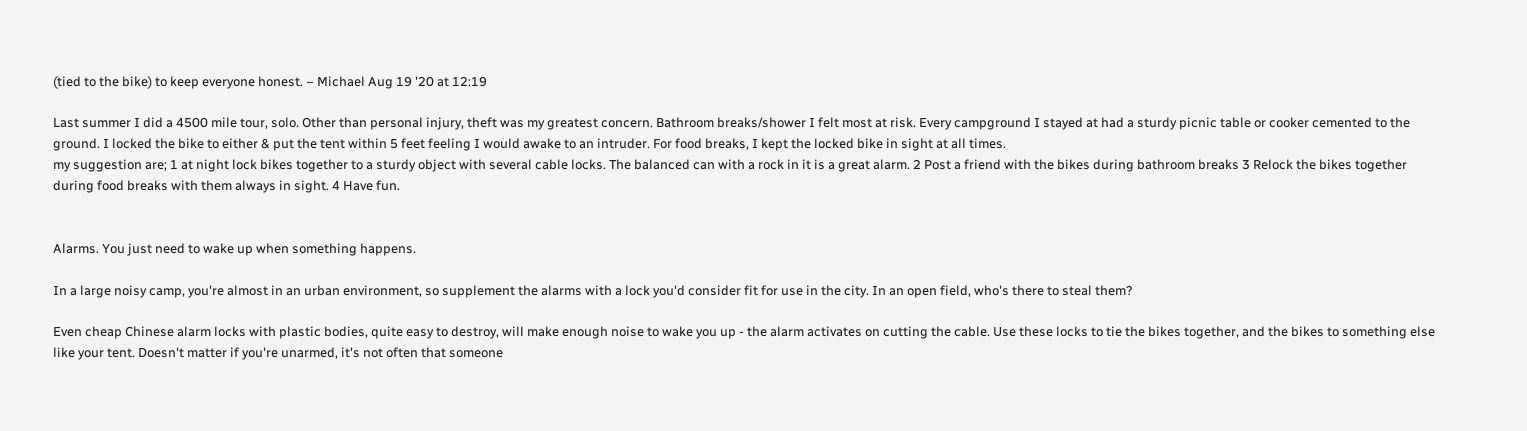(tied to the bike) to keep everyone honest. – Michael Aug 19 '20 at 12:19

Last summer I did a 4500 mile tour, solo. Other than personal injury, theft was my greatest concern. Bathroom breaks/shower I felt most at risk. Every campground I stayed at had a sturdy picnic table or cooker cemented to the ground. I locked the bike to either & put the tent within 5 feet feeling I would awake to an intruder. For food breaks, I kept the locked bike in sight at all times.
my suggestion are; 1 at night lock bikes together to a sturdy object with several cable locks. The balanced can with a rock in it is a great alarm. 2 Post a friend with the bikes during bathroom breaks 3 Relock the bikes together during food breaks with them always in sight. 4 Have fun.


Alarms. You just need to wake up when something happens.

In a large noisy camp, you're almost in an urban environment, so supplement the alarms with a lock you'd consider fit for use in the city. In an open field, who's there to steal them?

Even cheap Chinese alarm locks with plastic bodies, quite easy to destroy, will make enough noise to wake you up - the alarm activates on cutting the cable. Use these locks to tie the bikes together, and the bikes to something else like your tent. Doesn't matter if you're unarmed, it's not often that someone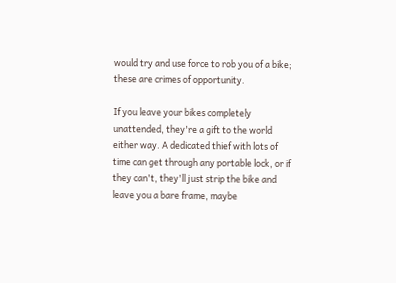would try and use force to rob you of a bike; these are crimes of opportunity.

If you leave your bikes completely unattended, they're a gift to the world either way. A dedicated thief with lots of time can get through any portable lock, or if they can't, they'll just strip the bike and leave you a bare frame, maybe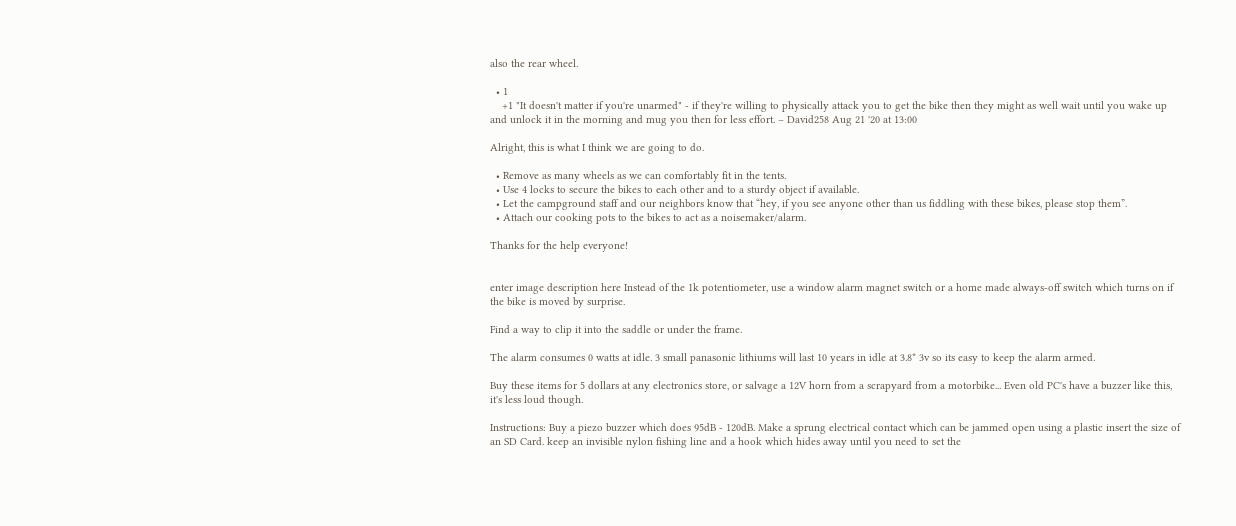also the rear wheel.

  • 1
    +1 "It doesn't matter if you're unarmed" - if they're willing to physically attack you to get the bike then they might as well wait until you wake up and unlock it in the morning and mug you then for less effort. – David258 Aug 21 '20 at 13:00

Alright, this is what I think we are going to do.

  • Remove as many wheels as we can comfortably fit in the tents.
  • Use 4 locks to secure the bikes to each other and to a sturdy object if available.
  • Let the campground staff and our neighbors know that “hey, if you see anyone other than us fiddling with these bikes, please stop them”.
  • Attach our cooking pots to the bikes to act as a noisemaker/alarm.

Thanks for the help everyone!


enter image description here Instead of the 1k potentiometer, use a window alarm magnet switch or a home made always-off switch which turns on if the bike is moved by surprise.

Find a way to clip it into the saddle or under the frame.

The alarm consumes 0 watts at idle. 3 small panasonic lithiums will last 10 years in idle at 3.8* 3v so its easy to keep the alarm armed.

Buy these items for 5 dollars at any electronics store, or salvage a 12V horn from a scrapyard from a motorbike... Even old PC's have a buzzer like this, it's less loud though.

Instructions: Buy a piezo buzzer which does 95dB - 120dB. Make a sprung electrical contact which can be jammed open using a plastic insert the size of an SD Card. keep an invisible nylon fishing line and a hook which hides away until you need to set the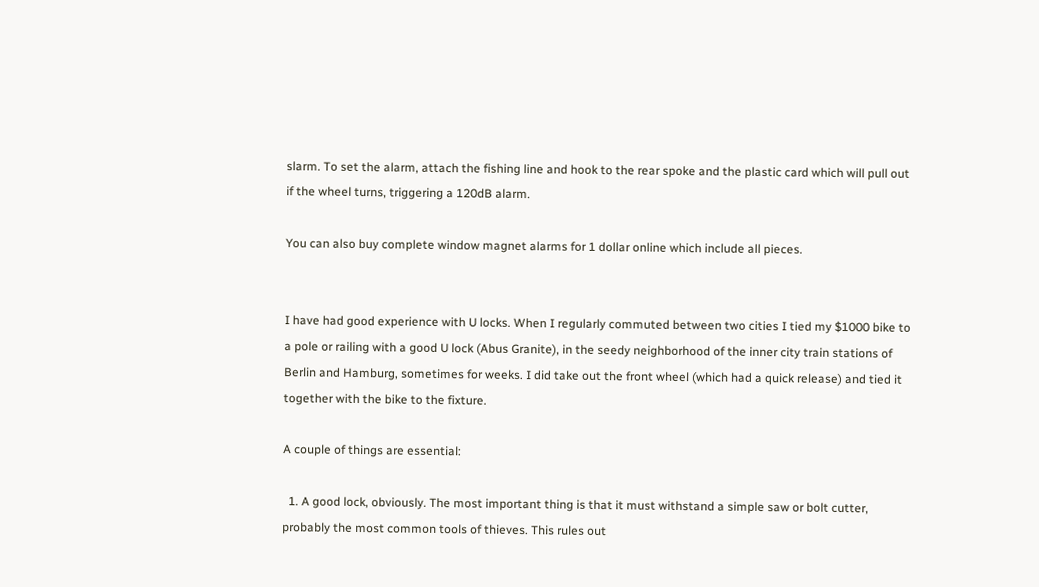slarm. To set the alarm, attach the fishing line and hook to the rear spoke and the plastic card which will pull out if the wheel turns, triggering a 120dB alarm.

You can also buy complete window magnet alarms for 1 dollar online which include all pieces.


I have had good experience with U locks. When I regularly commuted between two cities I tied my $1000 bike to a pole or railing with a good U lock (Abus Granite), in the seedy neighborhood of the inner city train stations of Berlin and Hamburg, sometimes for weeks. I did take out the front wheel (which had a quick release) and tied it together with the bike to the fixture.

A couple of things are essential:

  1. A good lock, obviously. The most important thing is that it must withstand a simple saw or bolt cutter, probably the most common tools of thieves. This rules out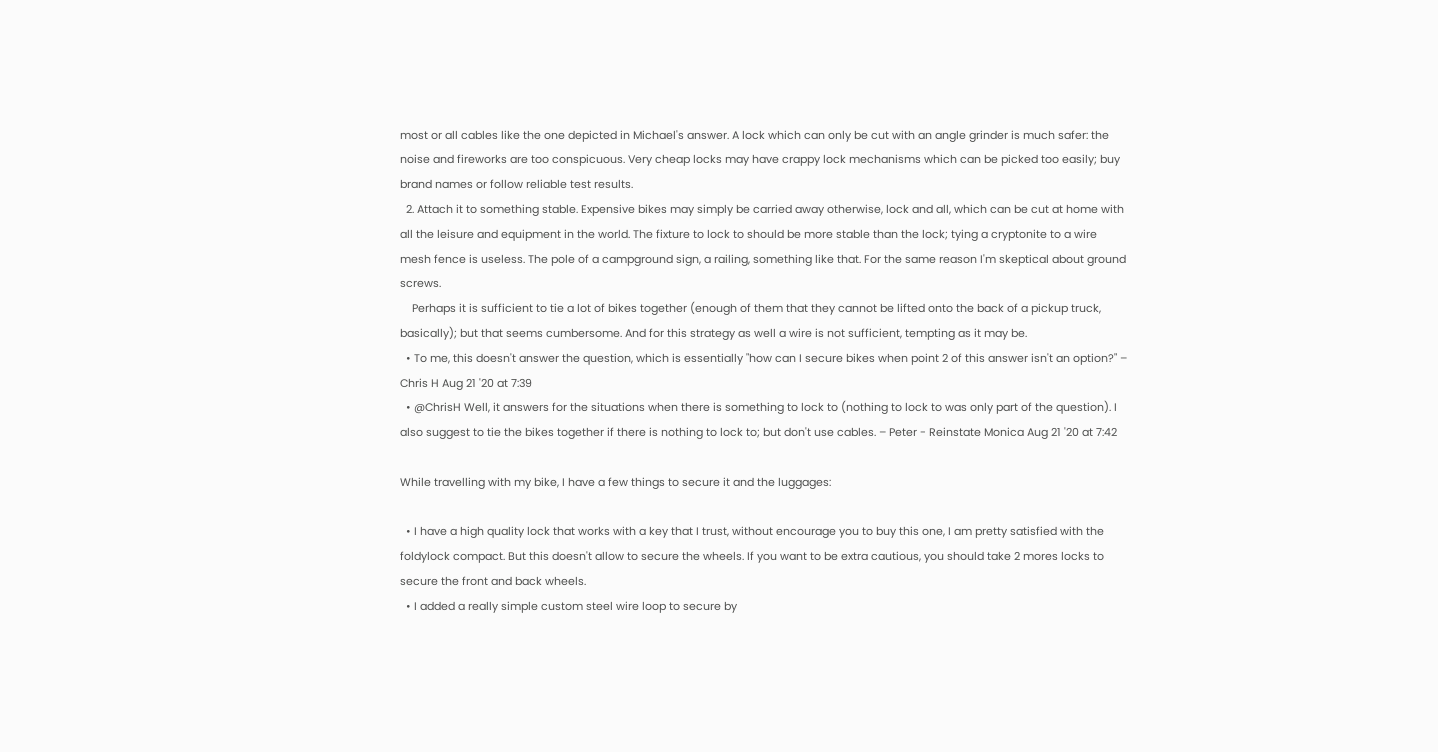most or all cables like the one depicted in Michael's answer. A lock which can only be cut with an angle grinder is much safer: the noise and fireworks are too conspicuous. Very cheap locks may have crappy lock mechanisms which can be picked too easily; buy brand names or follow reliable test results.
  2. Attach it to something stable. Expensive bikes may simply be carried away otherwise, lock and all, which can be cut at home with all the leisure and equipment in the world. The fixture to lock to should be more stable than the lock; tying a cryptonite to a wire mesh fence is useless. The pole of a campground sign, a railing, something like that. For the same reason I'm skeptical about ground screws.
    Perhaps it is sufficient to tie a lot of bikes together (enough of them that they cannot be lifted onto the back of a pickup truck, basically); but that seems cumbersome. And for this strategy as well a wire is not sufficient, tempting as it may be.
  • To me, this doesn't answer the question, which is essentially "how can I secure bikes when point 2 of this answer isn't an option?" – Chris H Aug 21 '20 at 7:39
  • @ChrisH Well, it answers for the situations when there is something to lock to (nothing to lock to was only part of the question). I also suggest to tie the bikes together if there is nothing to lock to; but don't use cables. – Peter - Reinstate Monica Aug 21 '20 at 7:42

While travelling with my bike, I have a few things to secure it and the luggages:

  • I have a high quality lock that works with a key that I trust, without encourage you to buy this one, I am pretty satisfied with the foldylock compact. But this doesn't allow to secure the wheels. If you want to be extra cautious, you should take 2 mores locks to secure the front and back wheels.
  • I added a really simple custom steel wire loop to secure by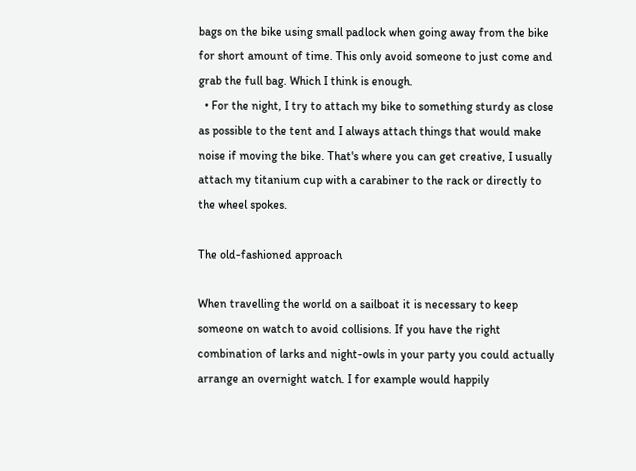bags on the bike using small padlock when going away from the bike for short amount of time. This only avoid someone to just come and grab the full bag. Which I think is enough.
  • For the night, I try to attach my bike to something sturdy as close as possible to the tent and I always attach things that would make noise if moving the bike. That's where you can get creative, I usually attach my titanium cup with a carabiner to the rack or directly to the wheel spokes.

The old-fashioned approach

When travelling the world on a sailboat it is necessary to keep someone on watch to avoid collisions. If you have the right combination of larks and night-owls in your party you could actually arrange an overnight watch. I for example would happily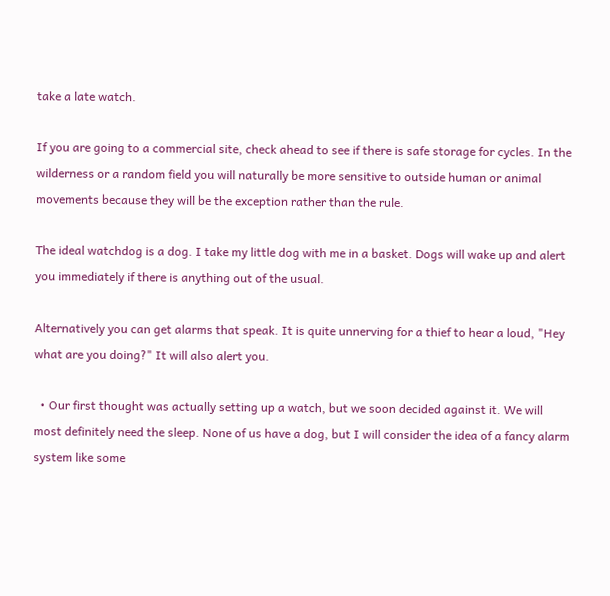take a late watch.

If you are going to a commercial site, check ahead to see if there is safe storage for cycles. In the wilderness or a random field you will naturally be more sensitive to outside human or animal movements because they will be the exception rather than the rule.

The ideal watchdog is a dog. I take my little dog with me in a basket. Dogs will wake up and alert you immediately if there is anything out of the usual.

Alternatively you can get alarms that speak. It is quite unnerving for a thief to hear a loud, "Hey what are you doing?" It will also alert you.

  • Our first thought was actually setting up a watch, but we soon decided against it. We will most definitely need the sleep. None of us have a dog, but I will consider the idea of a fancy alarm system like some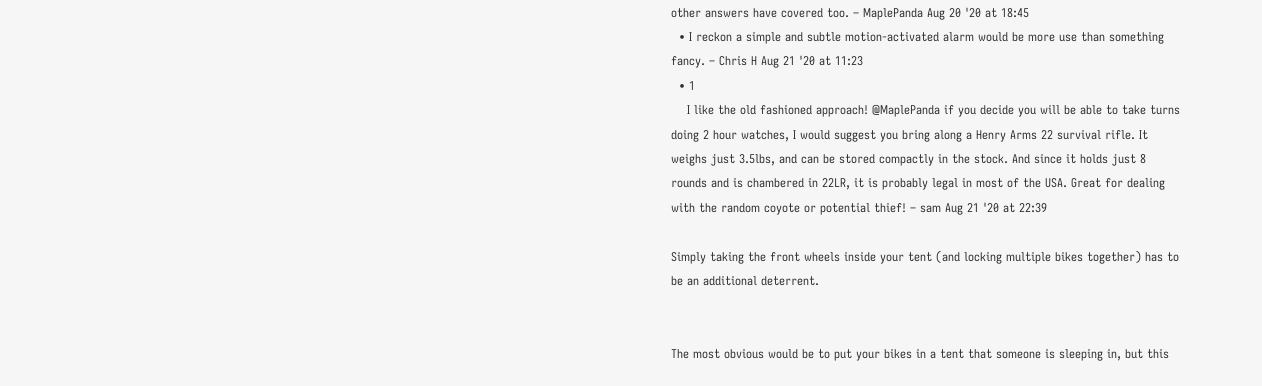other answers have covered too. – MaplePanda Aug 20 '20 at 18:45
  • I reckon a simple and subtle motion-activated alarm would be more use than something fancy. – Chris H Aug 21 '20 at 11:23
  • 1
    I like the old fashioned approach! @MaplePanda if you decide you will be able to take turns doing 2 hour watches, I would suggest you bring along a Henry Arms 22 survival rifle. It weighs just 3.5lbs, and can be stored compactly in the stock. And since it holds just 8 rounds and is chambered in 22LR, it is probably legal in most of the USA. Great for dealing with the random coyote or potential thief! – sam Aug 21 '20 at 22:39

Simply taking the front wheels inside your tent (and locking multiple bikes together) has to be an additional deterrent.


The most obvious would be to put your bikes in a tent that someone is sleeping in, but this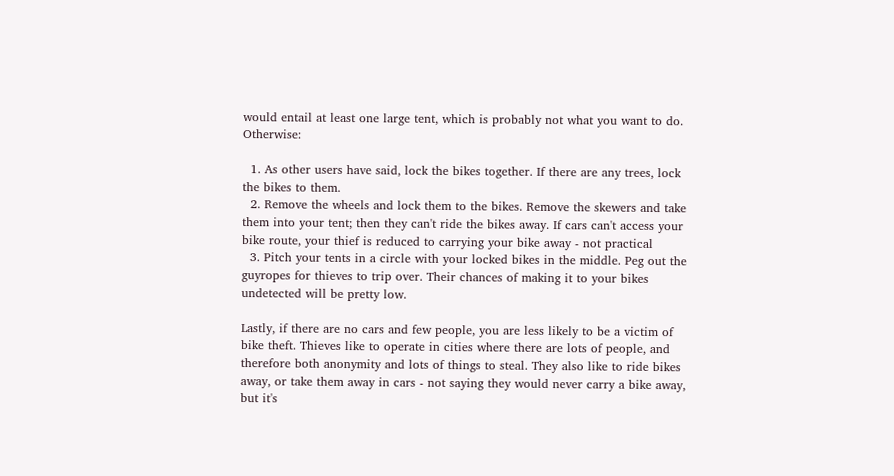would entail at least one large tent, which is probably not what you want to do. Otherwise:

  1. As other users have said, lock the bikes together. If there are any trees, lock the bikes to them.
  2. Remove the wheels and lock them to the bikes. Remove the skewers and take them into your tent; then they can't ride the bikes away. If cars can't access your bike route, your thief is reduced to carrying your bike away - not practical
  3. Pitch your tents in a circle with your locked bikes in the middle. Peg out the guyropes for thieves to trip over. Their chances of making it to your bikes undetected will be pretty low.

Lastly, if there are no cars and few people, you are less likely to be a victim of bike theft. Thieves like to operate in cities where there are lots of people, and therefore both anonymity and lots of things to steal. They also like to ride bikes away, or take them away in cars - not saying they would never carry a bike away, but it's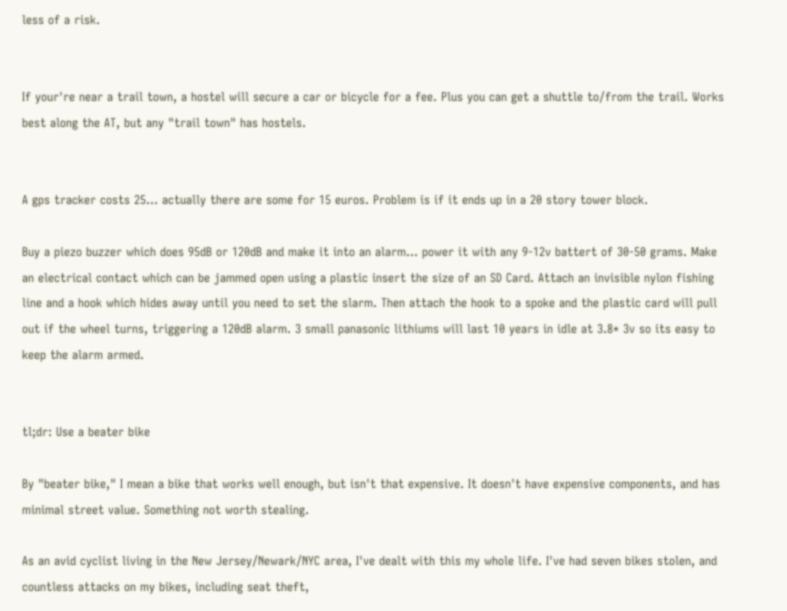less of a risk.


If your're near a trail town, a hostel will secure a car or bicycle for a fee. Plus you can get a shuttle to/from the trail. Works best along the AT, but any "trail town" has hostels.


A gps tracker costs 25... actually there are some for 15 euros. Problem is if it ends up in a 20 story tower block.

Buy a piezo buzzer which does 95dB or 120dB and make it into an alarm... power it with any 9-12v battert of 30-50 grams. Make an electrical contact which can be jammed open using a plastic insert the size of an SD Card. Attach an invisible nylon fishing line and a hook which hides away until you need to set the slarm. Then attach the hook to a spoke and the plastic card will pull out if the wheel turns, triggering a 120dB alarm. 3 small panasonic lithiums will last 10 years in idle at 3.8* 3v so its easy to keep the alarm armed.


tl;dr: Use a beater bike

By "beater bike," I mean a bike that works well enough, but isn't that expensive. It doesn't have expensive components, and has minimal street value. Something not worth stealing.

As an avid cyclist living in the New Jersey/Newark/NYC area, I've dealt with this my whole life. I've had seven bikes stolen, and countless attacks on my bikes, including seat theft,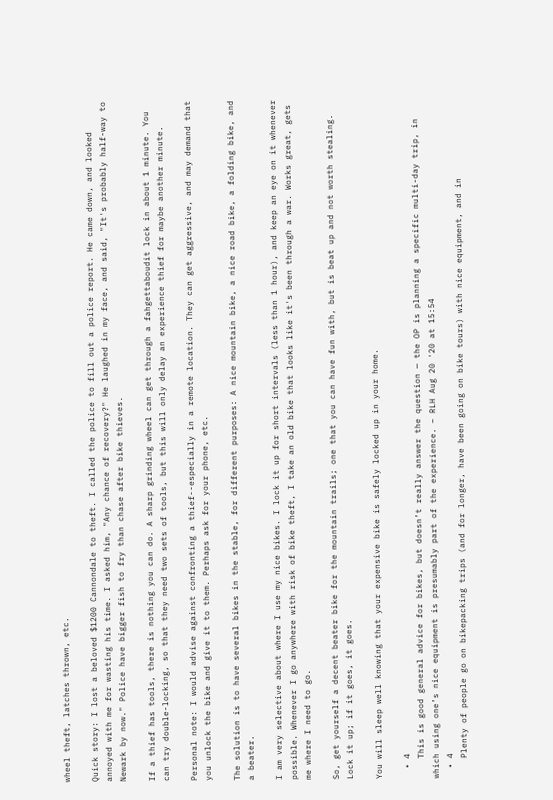wheel theft, latches thrown, etc.

Quick story: I lost a beloved $1200 Cannondale to theft. I called the police to fill out a police report. He came down, and looked annoyed with me for wasting his time. I asked him, "Any chance of recovery?" He laughed in my face, and said, "It's probably half-way to Newark by now." Police have bigger fish to fry than chase after bike thieves.

If a thief has tools, there is nothing you can do. A sharp grinding wheel can get through a fahgettaboudit lock in about 1 minute. You can try double-locking, so that they need two sets of tools, but this will only delay an experience thief for maybe another minute.

Personal note: I would advise against confronting a thief--especially in a remote location. They can get aggressive, and may demand that you unlock the bike and give it to them. Perhaps ask for your phone, etc.

The solution is to have several bikes in the stable, for different purposes: A nice mountain bike, a nice road bike, a folding bike, and a beater.

I am very selective about where I use my nice bikes. I lock it up for short intervals (less than 1 hour), and keep an eye on it whenever possible. Whenever I go anywhere with risk of bike theft, I take an old bike that looks like it's been through a war. Works great, gets me where I need to go.

So, get yourself a decent beater bike for the mountain trails; one that you can have fun with, but is beat up and not worth stealing. Lock it up; if it goes, it goes.

You will sleep well knowing that your expensive bike is safely locked up in your home.

  • 4
    This is good general advice for bikes, but doesn’t really answer the question — the OP is planning a specific multi-day trip, in which using one’s nice equipment is presumably part of the experience. – RLH Aug 20 '20 at 15:54
  • 4
    Plenty of people go on bikepacking trips (and for longer, have been going on bike tours) with nice equipment, and in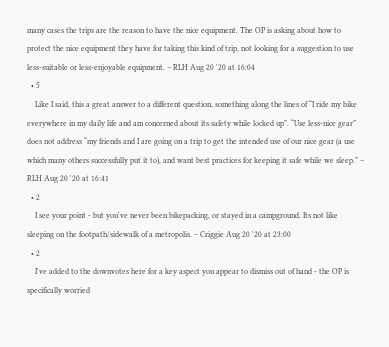many cases the trips are the reason to have the nice equipment. The OP is asking about how to protect the nice equipment they have for taking this kind of trip, not looking for a suggestion to use less-suitable or less-enjoyable equipment. – RLH Aug 20 '20 at 16:04
  • 5
    Like I said, this a great answer to a different question, something along the lines of “I ride my bike everywhere in my daily life and am concerned about its safety while locked up”. “Use less-nice gear” does not address “my friends and I are going on a trip to get the intended use of our nice gear (a use which many others successfully put it to), and want best practices for keeping it safe while we sleep.” – RLH Aug 20 '20 at 16:41
  • 2
    I see your point - but you've never been bikepacking, or stayed in a campground. Its not like sleeping on the footpath/sidewalk of a metropolis. – Criggie Aug 20 '20 at 23:00
  • 2
    I've added to the downvotes here for a key aspect you appear to dismiss out of hand - the OP is specifically worried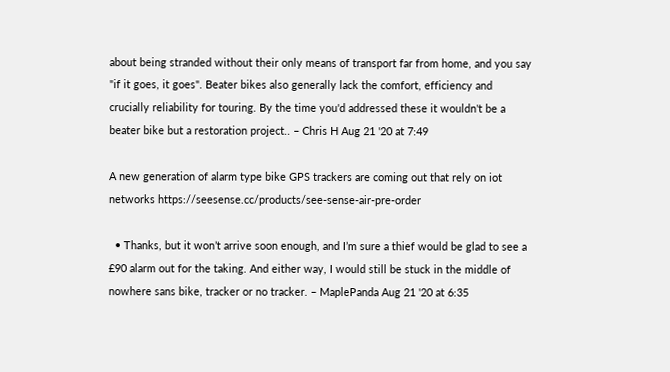about being stranded without their only means of transport far from home, and you say "if it goes, it goes". Beater bikes also generally lack the comfort, efficiency and crucially reliability for touring. By the time you'd addressed these it wouldn't be a beater bike but a restoration project.. – Chris H Aug 21 '20 at 7:49

A new generation of alarm type bike GPS trackers are coming out that rely on iot networks https://seesense.cc/products/see-sense-air-pre-order

  • Thanks, but it won’t arrive soon enough, and I’m sure a thief would be glad to see a £90 alarm out for the taking. And either way, I would still be stuck in the middle of nowhere sans bike, tracker or no tracker. – MaplePanda Aug 21 '20 at 6:35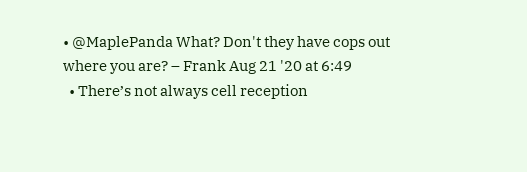• @MaplePanda What? Don't they have cops out where you are? – Frank Aug 21 '20 at 6:49
  • There’s not always cell reception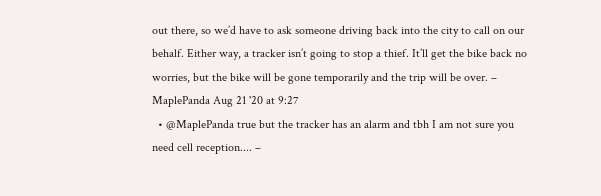out there, so we’d have to ask someone driving back into the city to call on our behalf. Either way, a tracker isn’t going to stop a thief. It’ll get the bike back no worries, but the bike will be gone temporarily and the trip will be over. – MaplePanda Aug 21 '20 at 9:27
  • @MaplePanda true but the tracker has an alarm and tbh I am not sure you need cell reception.... –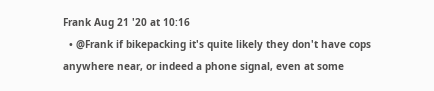Frank Aug 21 '20 at 10:16
  • @Frank if bikepacking it's quite likely they don't have cops anywhere near, or indeed a phone signal, even at some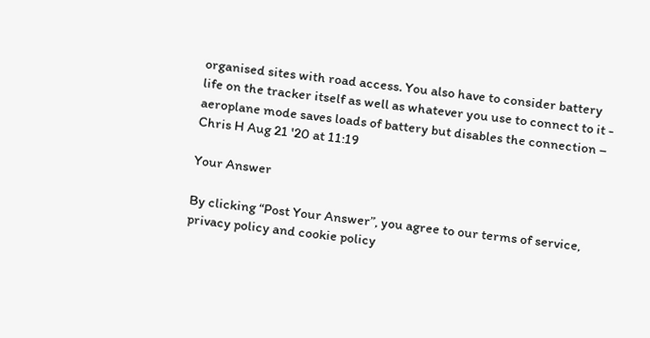organised sites with road access. You also have to consider battery life on the tracker itself as well as whatever you use to connect to it - aeroplane mode saves loads of battery but disables the connection – Chris H Aug 21 '20 at 11:19

Your Answer

By clicking “Post Your Answer”, you agree to our terms of service, privacy policy and cookie policy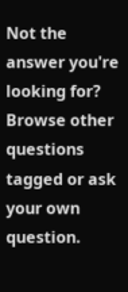Not the answer you're looking for? Browse other questions tagged or ask your own question.